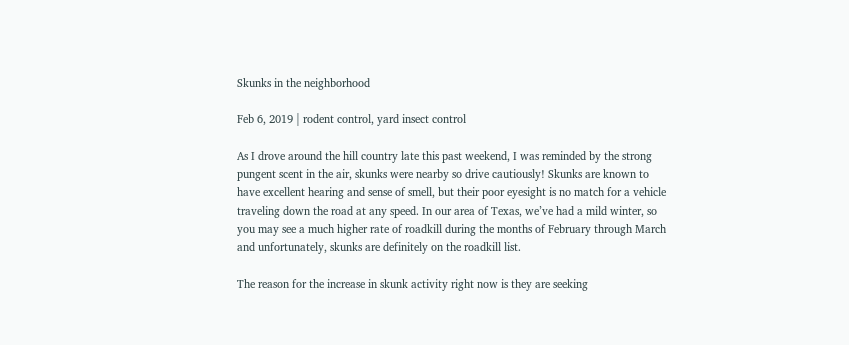Skunks in the neighborhood

Feb 6, 2019 | rodent control, yard insect control

As I drove around the hill country late this past weekend, I was reminded by the strong pungent scent in the air, skunks were nearby so drive cautiously! Skunks are known to have excellent hearing and sense of smell, but their poor eyesight is no match for a vehicle traveling down the road at any speed. In our area of Texas, we’ve had a mild winter, so you may see a much higher rate of roadkill during the months of February through March and unfortunately, skunks are definitely on the roadkill list.

The reason for the increase in skunk activity right now is they are seeking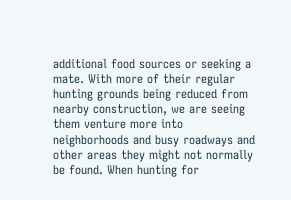additional food sources or seeking a mate. With more of their regular hunting grounds being reduced from nearby construction, we are seeing them venture more into neighborhoods and busy roadways and other areas they might not normally be found. When hunting for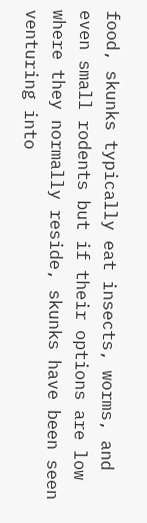food, skunks typically eat insects, worms, and even small rodents but if their options are low where they normally reside, skunks have been seen venturing into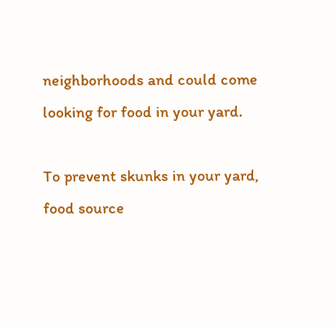neighborhoods and could come looking for food in your yard.

To prevent skunks in your yard, food source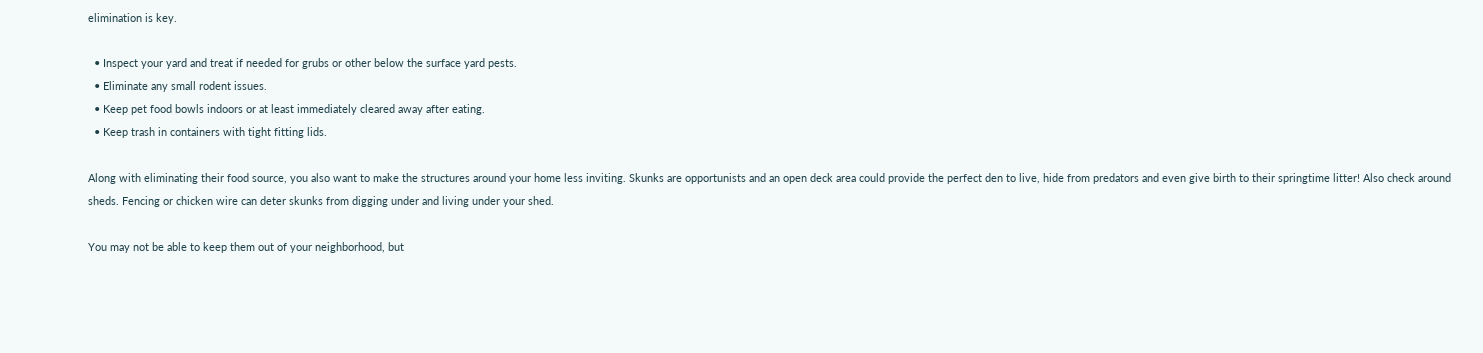elimination is key.

  • Inspect your yard and treat if needed for grubs or other below the surface yard pests.
  • Eliminate any small rodent issues.
  • Keep pet food bowls indoors or at least immediately cleared away after eating.
  • Keep trash in containers with tight fitting lids.

Along with eliminating their food source, you also want to make the structures around your home less inviting. Skunks are opportunists and an open deck area could provide the perfect den to live, hide from predators and even give birth to their springtime litter! Also check around sheds. Fencing or chicken wire can deter skunks from digging under and living under your shed.

You may not be able to keep them out of your neighborhood, but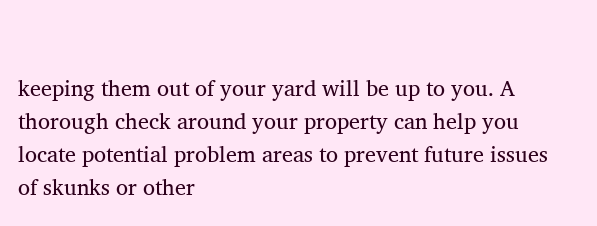keeping them out of your yard will be up to you. A thorough check around your property can help you locate potential problem areas to prevent future issues of skunks or other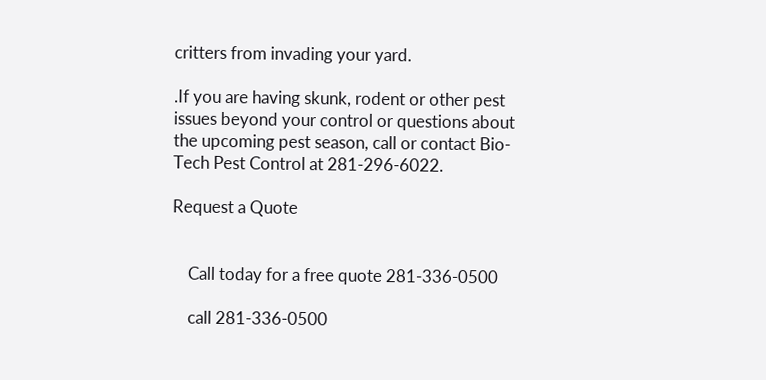critters from invading your yard.

.If you are having skunk, rodent or other pest issues beyond your control or questions about the upcoming pest season, call or contact Bio-Tech Pest Control at 281-296-6022.

Request a Quote


    Call today for a free quote 281-336-0500

    call 281-336-0500